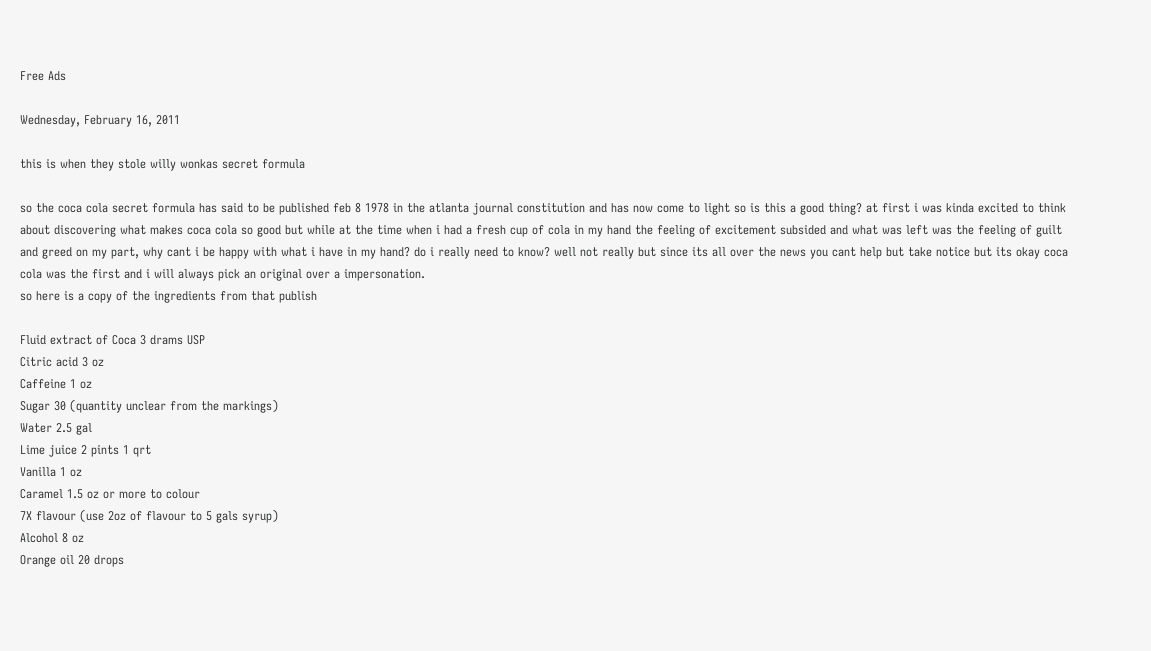Free Ads

Wednesday, February 16, 2011

this is when they stole willy wonkas secret formula

so the coca cola secret formula has said to be published feb 8 1978 in the atlanta journal constitution and has now come to light so is this a good thing? at first i was kinda excited to think about discovering what makes coca cola so good but while at the time when i had a fresh cup of cola in my hand the feeling of excitement subsided and what was left was the feeling of guilt and greed on my part, why cant i be happy with what i have in my hand? do i really need to know? well not really but since its all over the news you cant help but take notice but its okay coca cola was the first and i will always pick an original over a impersonation.
so here is a copy of the ingredients from that publish

Fluid extract of Coca 3 drams USP
Citric acid 3 oz
Caffeine 1 oz
Sugar 30 (quantity unclear from the markings)
Water 2.5 gal
Lime juice 2 pints 1 qrt
Vanilla 1 oz
Caramel 1.5 oz or more to colour
7X flavour (use 2oz of flavour to 5 gals syrup)
Alcohol 8 oz
Orange oil 20 drops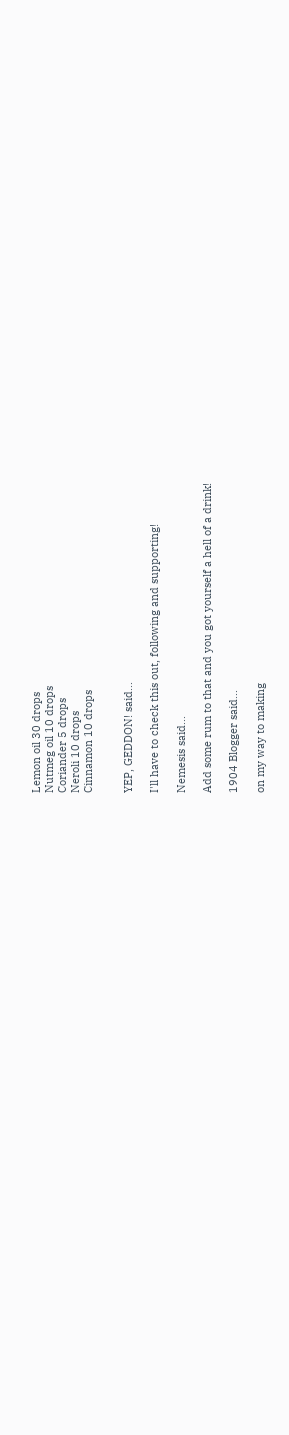Lemon oil 30 drops
Nutmeg oil 10 drops
Coriander 5 drops
Neroli 10 drops
Cinnamon 10 drops


YEP, GEDDON! said...

I'll have to check this out, following and supporting!

Nemesis said...

Add some rum to that and you got yourself a hell of a drink!

1904 Blogger said...

on my way to making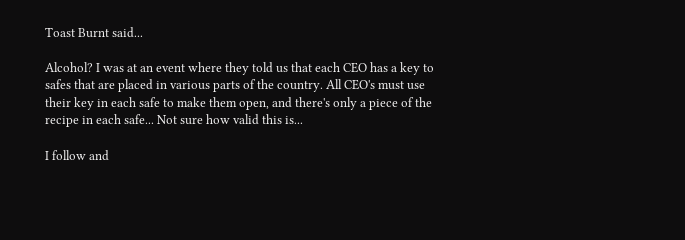Toast Burnt said...

Alcohol? I was at an event where they told us that each CEO has a key to safes that are placed in various parts of the country. All CEO's must use their key in each safe to make them open, and there's only a piece of the recipe in each safe... Not sure how valid this is...

I follow and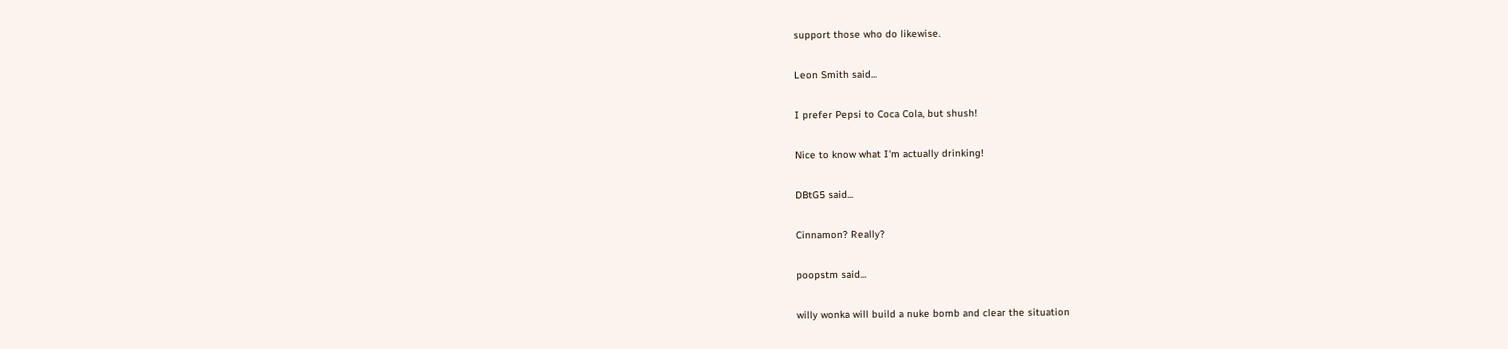support those who do likewise.

Leon Smith said...

I prefer Pepsi to Coca Cola, but shush!

Nice to know what I'm actually drinking!

DBtG5 said...

Cinnamon? Really?

poopstm said...

willy wonka will build a nuke bomb and clear the situation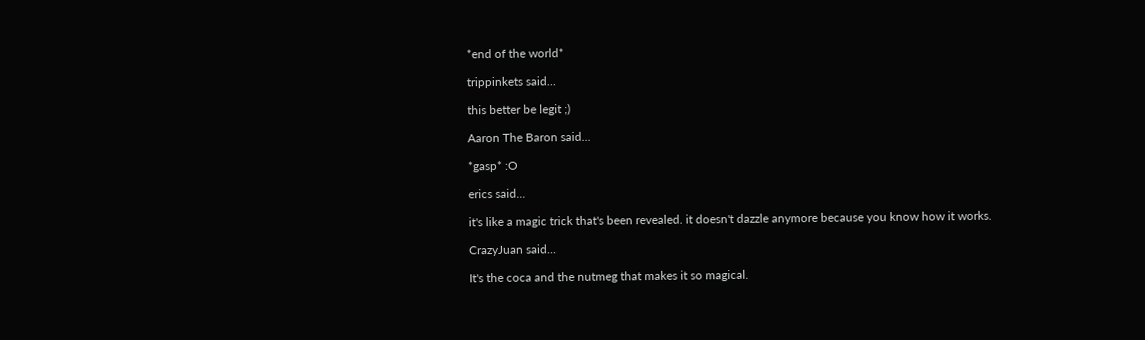*end of the world*

trippinkets said...

this better be legit ;)

Aaron The Baron said...

*gasp* :O

erics said...

it's like a magic trick that's been revealed. it doesn't dazzle anymore because you know how it works.

CrazyJuan said...

It's the coca and the nutmeg that makes it so magical.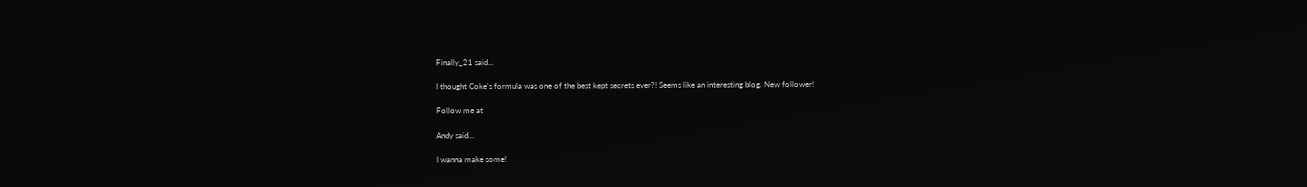Finally_21 said...

I thought Coke's formula was one of the best kept secrets ever?! Seems like an interesting blog. New follower!

Follow me at

Andy said...

I wanna make some!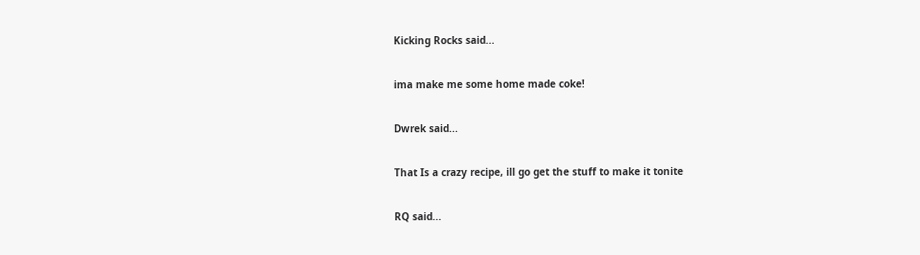Kicking Rocks said...

ima make me some home made coke!

Dwrek said...

That Is a crazy recipe, ill go get the stuff to make it tonite

RQ said...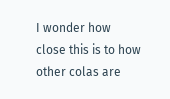I wonder how close this is to how other colas are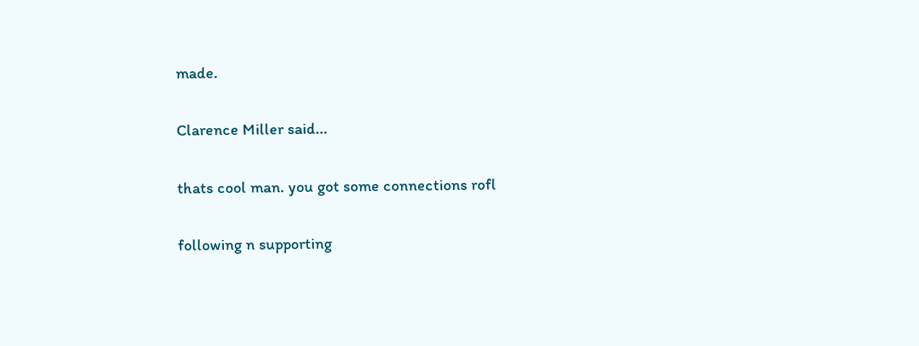made.

Clarence Miller said...

thats cool man. you got some connections rofl

following n supporting